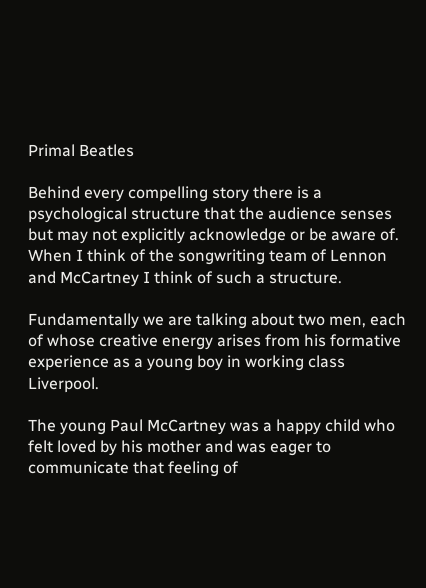Primal Beatles

Behind every compelling story there is a psychological structure that the audience senses but may not explicitly acknowledge or be aware of. When I think of the songwriting team of Lennon and McCartney I think of such a structure.

Fundamentally we are talking about two men, each of whose creative energy arises from his formative experience as a young boy in working class Liverpool.

The young Paul McCartney was a happy child who felt loved by his mother and was eager to communicate that feeling of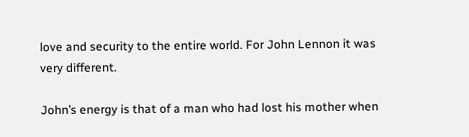love and security to the entire world. For John Lennon it was very different.

John’s energy is that of a man who had lost his mother when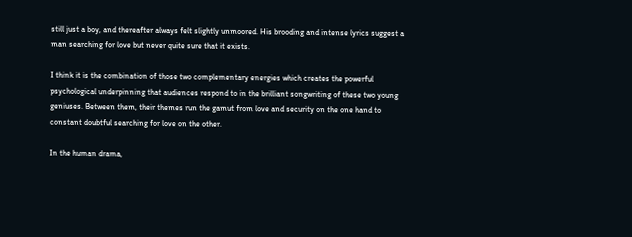still just a boy, and thereafter always felt slightly unmoored. His brooding and intense lyrics suggest a man searching for love but never quite sure that it exists.

I think it is the combination of those two complementary energies which creates the powerful psychological underpinning that audiences respond to in the brilliant songwriting of these two young geniuses. Between them, their themes run the gamut from love and security on the one hand to constant doubtful searching for love on the other.

In the human drama,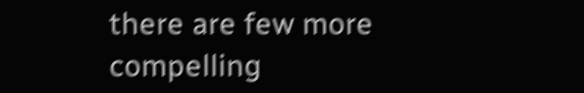there are few more compelling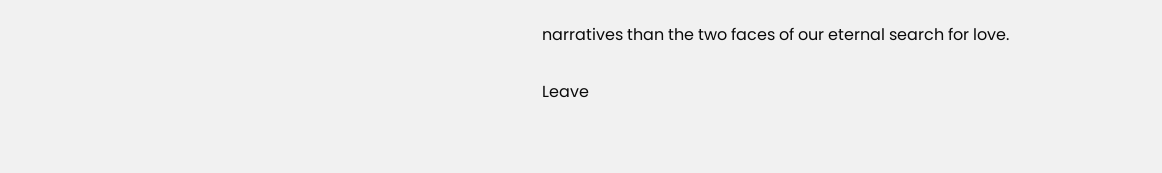narratives than the two faces of our eternal search for love.

Leave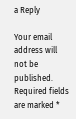a Reply

Your email address will not be published. Required fields are marked *